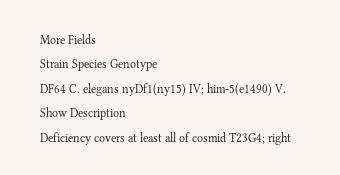More Fields
Strain Species Genotype
DF64 C. elegans nyDf1(ny15) IV; him-5(e1490) V. Show Description
Deficiency covers at least all of cosmid T23G4; right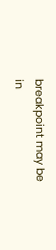breakpoint may be in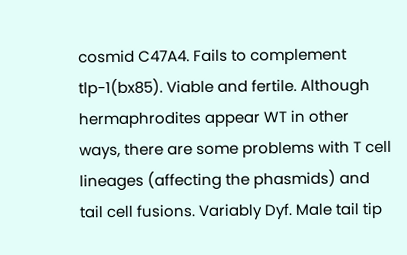cosmid C47A4. Fails to complement tlp-1(bx85). Viable and fertile. Although hermaphrodites appear WT in other ways, there are some problems with T cell lineages (affecting the phasmids) and tail cell fusions. Variably Dyf. Male tail tip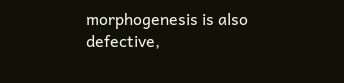morphogenesis is also defective,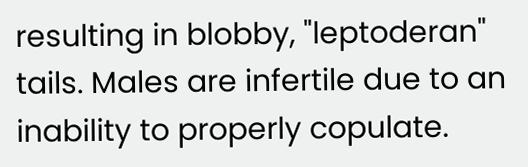resulting in blobby, "leptoderan" tails. Males are infertile due to an inability to properly copulate.